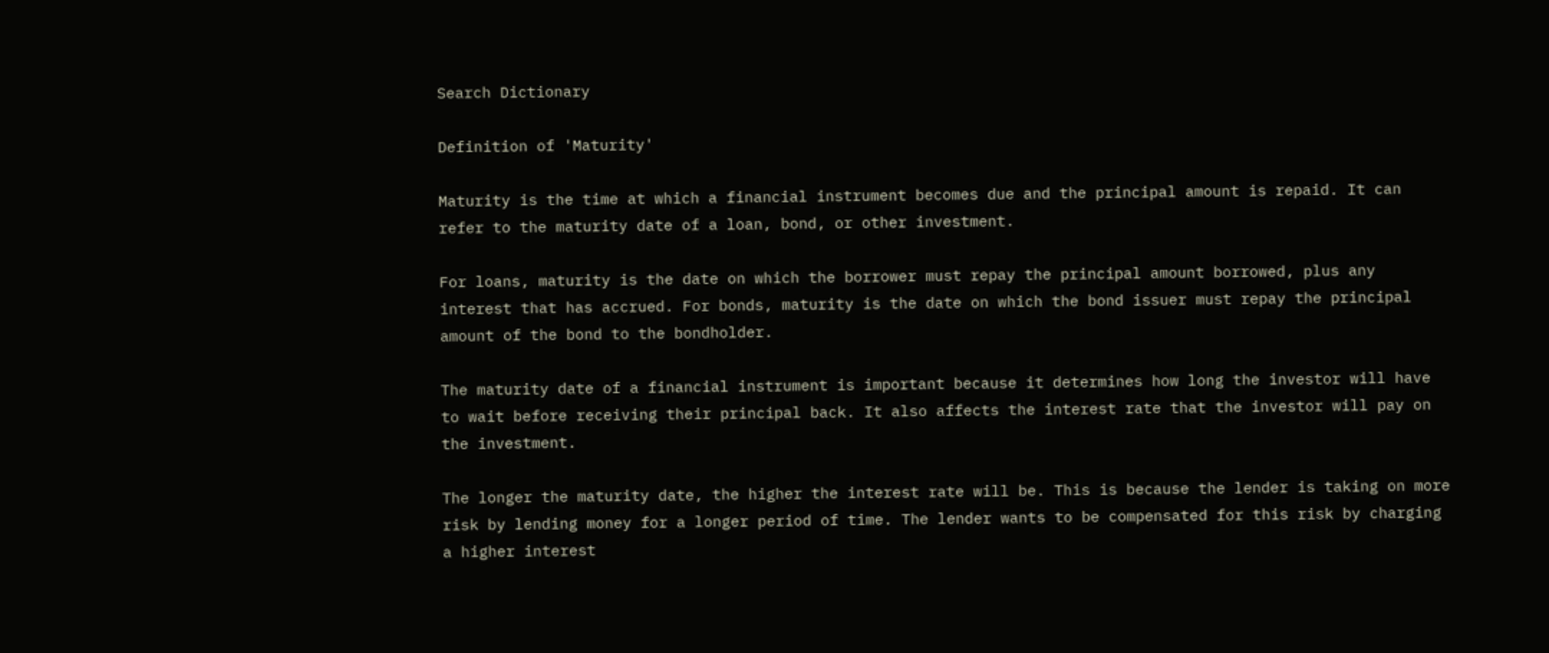Search Dictionary

Definition of 'Maturity'

Maturity is the time at which a financial instrument becomes due and the principal amount is repaid. It can refer to the maturity date of a loan, bond, or other investment.

For loans, maturity is the date on which the borrower must repay the principal amount borrowed, plus any interest that has accrued. For bonds, maturity is the date on which the bond issuer must repay the principal amount of the bond to the bondholder.

The maturity date of a financial instrument is important because it determines how long the investor will have to wait before receiving their principal back. It also affects the interest rate that the investor will pay on the investment.

The longer the maturity date, the higher the interest rate will be. This is because the lender is taking on more risk by lending money for a longer period of time. The lender wants to be compensated for this risk by charging a higher interest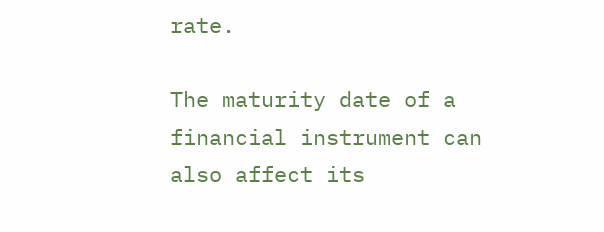rate.

The maturity date of a financial instrument can also affect its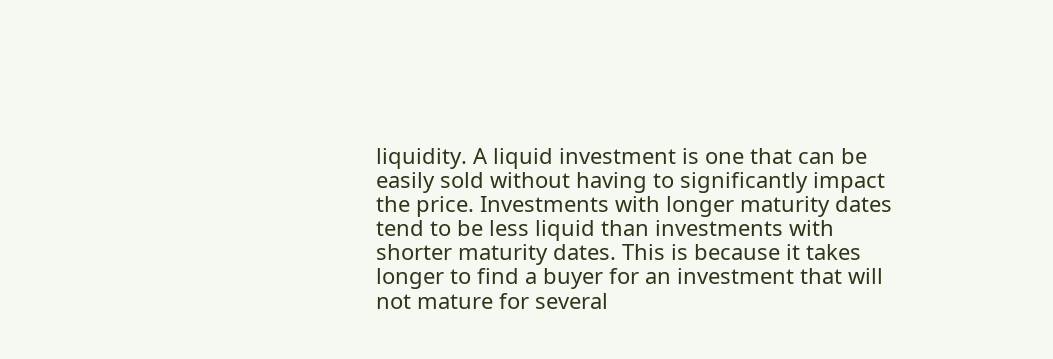liquidity. A liquid investment is one that can be easily sold without having to significantly impact the price. Investments with longer maturity dates tend to be less liquid than investments with shorter maturity dates. This is because it takes longer to find a buyer for an investment that will not mature for several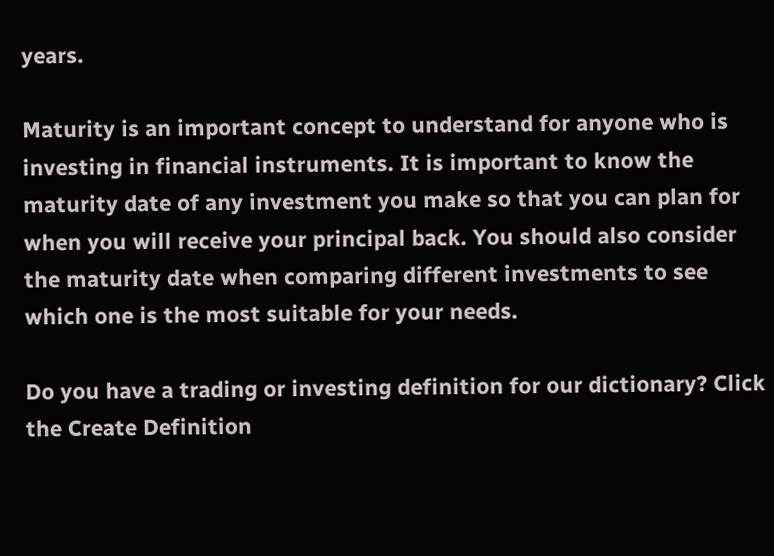years.

Maturity is an important concept to understand for anyone who is investing in financial instruments. It is important to know the maturity date of any investment you make so that you can plan for when you will receive your principal back. You should also consider the maturity date when comparing different investments to see which one is the most suitable for your needs.

Do you have a trading or investing definition for our dictionary? Click the Create Definition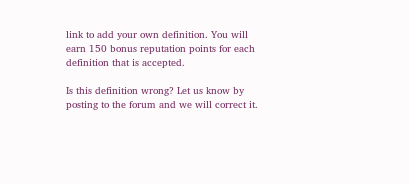link to add your own definition. You will earn 150 bonus reputation points for each definition that is accepted.

Is this definition wrong? Let us know by posting to the forum and we will correct it.